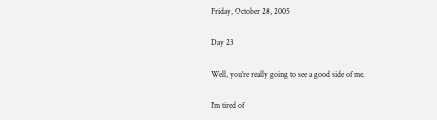Friday, October 28, 2005

Day 23

Well, you're really going to see a good side of me.

I'm tired of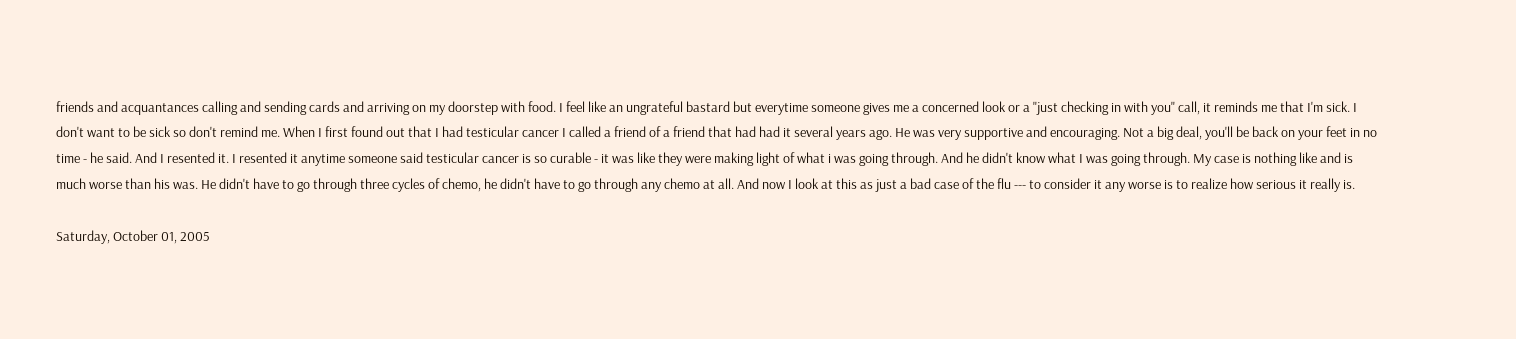friends and acquantances calling and sending cards and arriving on my doorstep with food. I feel like an ungrateful bastard but everytime someone gives me a concerned look or a "just checking in with you" call, it reminds me that I'm sick. I don't want to be sick so don't remind me. When I first found out that I had testicular cancer I called a friend of a friend that had had it several years ago. He was very supportive and encouraging. Not a big deal, you'll be back on your feet in no time - he said. And I resented it. I resented it anytime someone said testicular cancer is so curable - it was like they were making light of what i was going through. And he didn't know what I was going through. My case is nothing like and is much worse than his was. He didn't have to go through three cycles of chemo, he didn't have to go through any chemo at all. And now I look at this as just a bad case of the flu --- to consider it any worse is to realize how serious it really is.

Saturday, October 01, 2005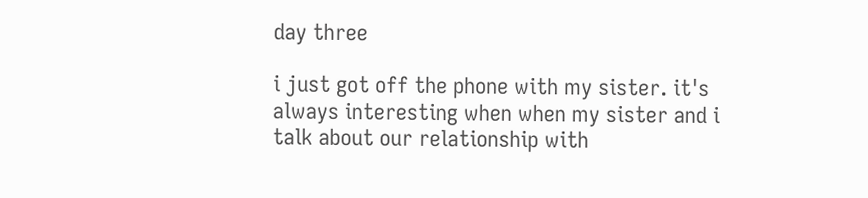day three

i just got off the phone with my sister. it's always interesting when when my sister and i talk about our relationship with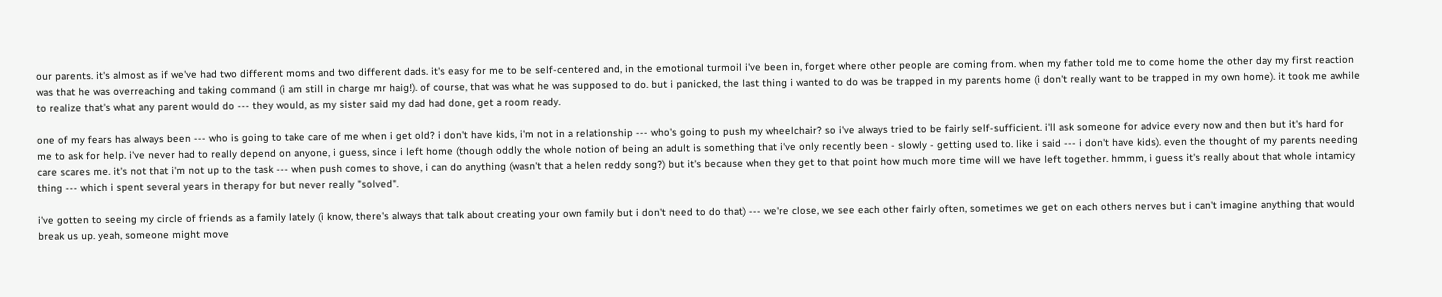our parents. it's almost as if we've had two different moms and two different dads. it's easy for me to be self-centered and, in the emotional turmoil i've been in, forget where other people are coming from. when my father told me to come home the other day my first reaction was that he was overreaching and taking command (i am still in charge mr haig!). of course, that was what he was supposed to do. but i panicked, the last thing i wanted to do was be trapped in my parents home (i don't really want to be trapped in my own home). it took me awhile to realize that's what any parent would do --- they would, as my sister said my dad had done, get a room ready.

one of my fears has always been --- who is going to take care of me when i get old? i don't have kids, i'm not in a relationship --- who's going to push my wheelchair? so i've always tried to be fairly self-sufficient. i'll ask someone for advice every now and then but it's hard for me to ask for help. i've never had to really depend on anyone, i guess, since i left home (though oddly the whole notion of being an adult is something that i've only recently been - slowly - getting used to. like i said --- i don't have kids). even the thought of my parents needing care scares me. it's not that i'm not up to the task --- when push comes to shove, i can do anything (wasn't that a helen reddy song?) but it's because when they get to that point how much more time will we have left together. hmmm, i guess it's really about that whole intamicy thing --- which i spent several years in therapy for but never really "solved".

i've gotten to seeing my circle of friends as a family lately (i know, there's always that talk about creating your own family but i don't need to do that) --- we're close, we see each other fairly often, sometimes we get on each others nerves but i can't imagine anything that would break us up. yeah, someone might move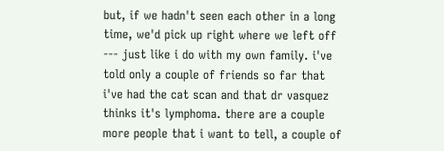but, if we hadn't seen each other in a long time, we'd pick up right where we left off --- just like i do with my own family. i've told only a couple of friends so far that i've had the cat scan and that dr vasquez thinks it's lymphoma. there are a couple more people that i want to tell, a couple of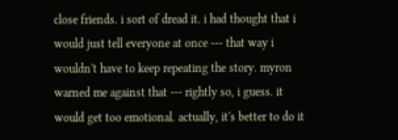close friends. i sort of dread it. i had thought that i would just tell everyone at once --- that way i wouldn't have to keep repeating the story. myron warned me against that --- rightly so, i guess. it would get too emotional. actually, it's better to do it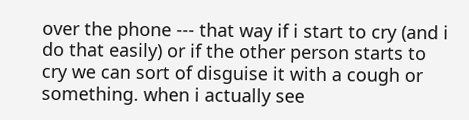over the phone --- that way if i start to cry (and i do that easily) or if the other person starts to cry we can sort of disguise it with a cough or something. when i actually see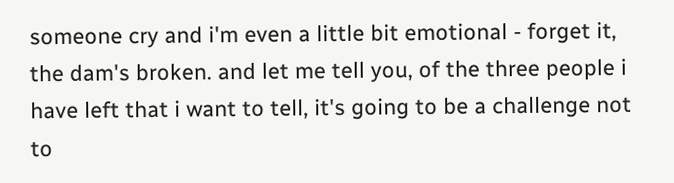someone cry and i'm even a little bit emotional - forget it, the dam's broken. and let me tell you, of the three people i have left that i want to tell, it's going to be a challenge not to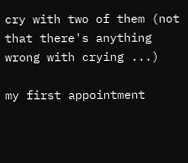cry with two of them (not that there's anything wrong with crying ...)

my first appointment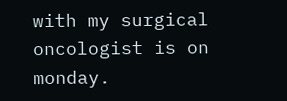with my surgical oncologist is on monday.